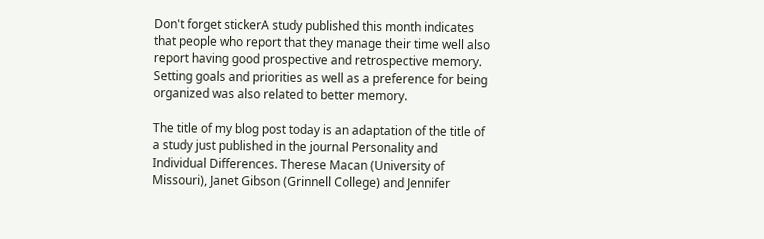Don't forget stickerA study published this month indicates that people who report that they manage their time well also report having good prospective and retrospective memory. Setting goals and priorities as well as a preference for being organized was also related to better memory.

The title of my blog post today is an adaptation of the title of a study just published in the journal Personality and Individual Differences. Therese Macan (University of Missouri), Janet Gibson (Grinnell College) and Jennifer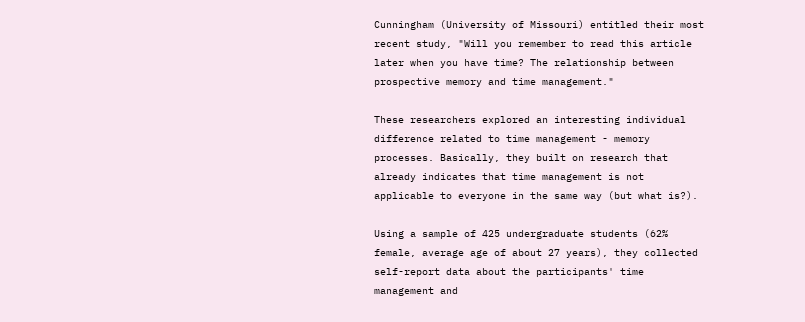Cunningham (University of Missouri) entitled their most recent study, "Will you remember to read this article later when you have time? The relationship between prospective memory and time management."

These researchers explored an interesting individual difference related to time management - memory processes. Basically, they built on research that already indicates that time management is not applicable to everyone in the same way (but what is?).

Using a sample of 425 undergraduate students (62% female, average age of about 27 years), they collected self-report data about the participants' time management and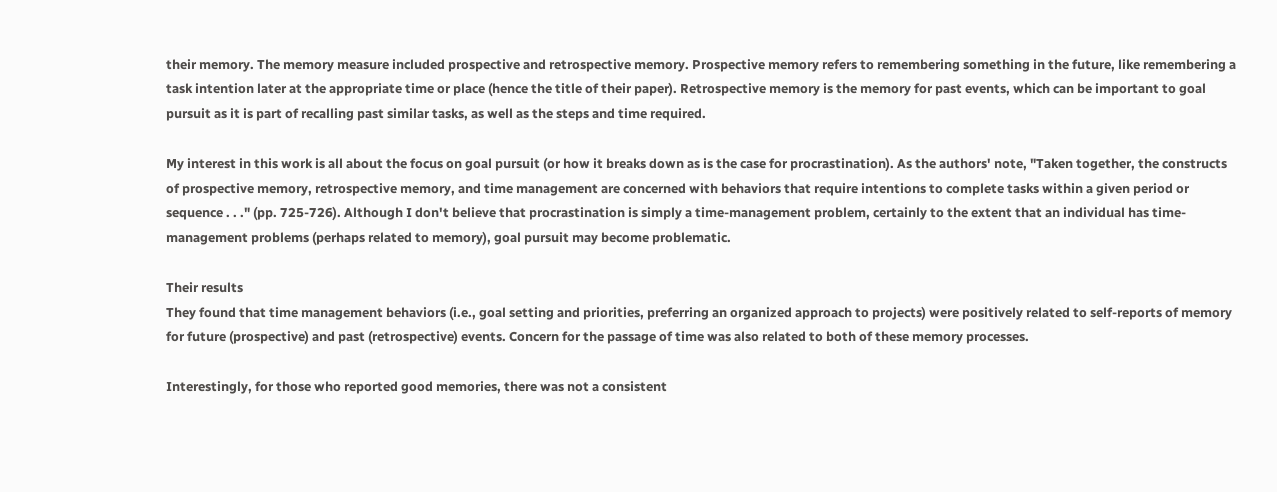their memory. The memory measure included prospective and retrospective memory. Prospective memory refers to remembering something in the future, like remembering a task intention later at the appropriate time or place (hence the title of their paper). Retrospective memory is the memory for past events, which can be important to goal pursuit as it is part of recalling past similar tasks, as well as the steps and time required.

My interest in this work is all about the focus on goal pursuit (or how it breaks down as is the case for procrastination). As the authors' note, "Taken together, the constructs of prospective memory, retrospective memory, and time management are concerned with behaviors that require intentions to complete tasks within a given period or sequence . . ." (pp. 725-726). Although I don't believe that procrastination is simply a time-management problem, certainly to the extent that an individual has time-management problems (perhaps related to memory), goal pursuit may become problematic.

Their results
They found that time management behaviors (i.e., goal setting and priorities, preferring an organized approach to projects) were positively related to self-reports of memory for future (prospective) and past (retrospective) events. Concern for the passage of time was also related to both of these memory processes.

Interestingly, for those who reported good memories, there was not a consistent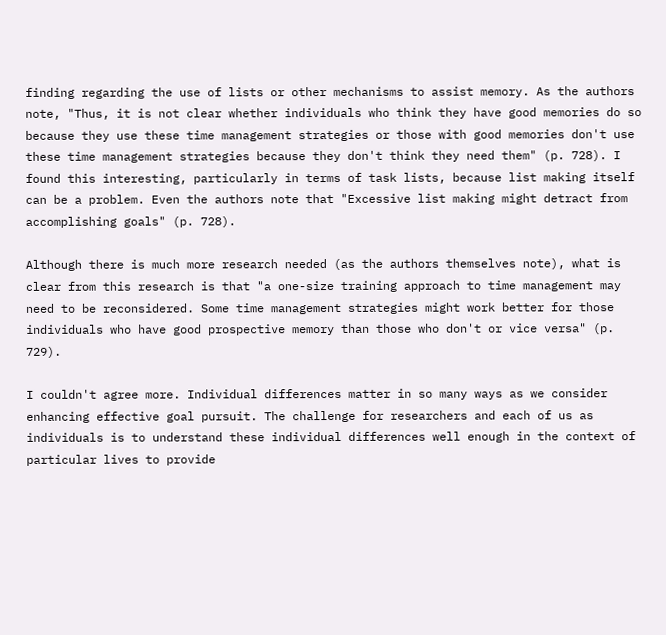finding regarding the use of lists or other mechanisms to assist memory. As the authors note, "Thus, it is not clear whether individuals who think they have good memories do so because they use these time management strategies or those with good memories don't use these time management strategies because they don't think they need them" (p. 728). I found this interesting, particularly in terms of task lists, because list making itself can be a problem. Even the authors note that "Excessive list making might detract from accomplishing goals" (p. 728).

Although there is much more research needed (as the authors themselves note), what is clear from this research is that "a one-size training approach to time management may need to be reconsidered. Some time management strategies might work better for those individuals who have good prospective memory than those who don't or vice versa" (p. 729).

I couldn't agree more. Individual differences matter in so many ways as we consider enhancing effective goal pursuit. The challenge for researchers and each of us as individuals is to understand these individual differences well enough in the context of particular lives to provide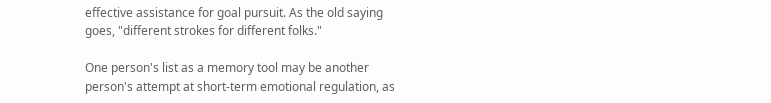effective assistance for goal pursuit. As the old saying goes, "different strokes for different folks."

One person's list as a memory tool may be another person's attempt at short-term emotional regulation, as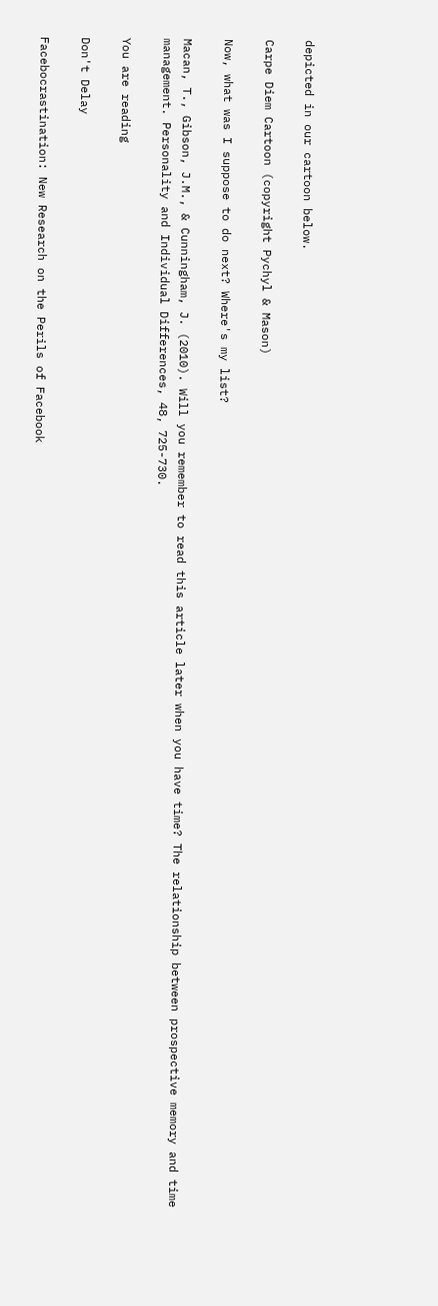depicted in our cartoon below.

Carpe Diem Cartoon (copyright Pychyl & Mason)

Now, what was I suppose to do next? Where's my list?

Macan, T., Gibson, J.M., & Cunningham, J. (2010). Will you remember to read this article later when you have time? The relationship between prospective memory and time management. Personality and Individual Differences, 48, 725-730.

You are reading

Don't Delay

Facebocrastination: New Research on the Perils of Facebook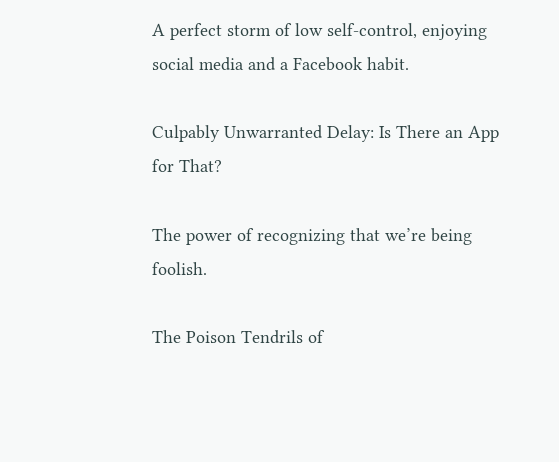A perfect storm of low self-control, enjoying social media and a Facebook habit.

Culpably Unwarranted Delay: Is There an App for That?

The power of recognizing that we’re being foolish.

The Poison Tendrils of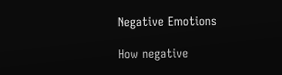Negative Emotions

How negative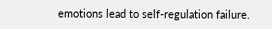emotions lead to self-regulation failure.